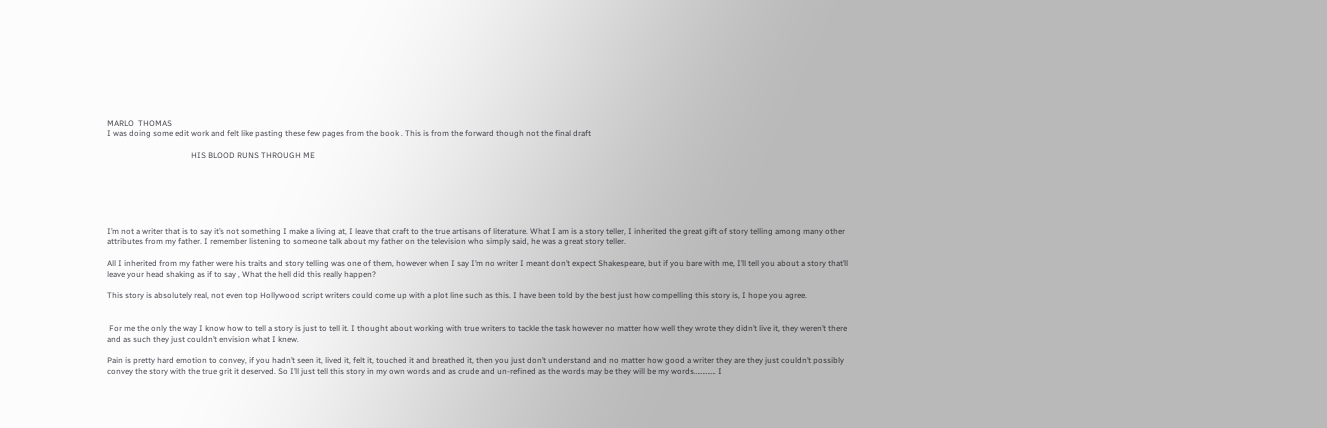MARLO  THOMAS
I was doing some edit work and felt like pasting these few pages from the book . This is from the forward though not the final draft

                                          HIS BLOOD RUNS THROUGH ME






I’m not a writer that is to say it’s not something I make a living at, I leave that craft to the true artisans of literature. What I am is a story teller, I inherited the great gift of story telling among many other attributes from my father. I remember listening to someone talk about my father on the television who simply said, he was a great story teller.

All I inherited from my father were his traits and story telling was one of them, however when I say I’m no writer I meant don’t expect Shakespeare, but if you bare with me, I’ll tell you about a story that’ll leave your head shaking as if to say , What the hell did this really happen?

This story is absolutely real, not even top Hollywood script writers could come up with a plot line such as this. I have been told by the best just how compelling this story is, I hope you agree.


 For me the only the way I know how to tell a story is just to tell it. I thought about working with true writers to tackle the task however no matter how well they wrote they didn’t live it, they weren’t there and as such they just couldn’t envision what I knew.

Pain is pretty hard emotion to convey, if you hadn’t seen it, lived it, felt it, touched it and breathed it, then you just don’t understand and no matter how good a writer they are they just couldn’t possibly convey the story with the true grit it deserved. So I’ll just tell this story in my own words and as crude and un-refined as the words may be they will be my words…………. I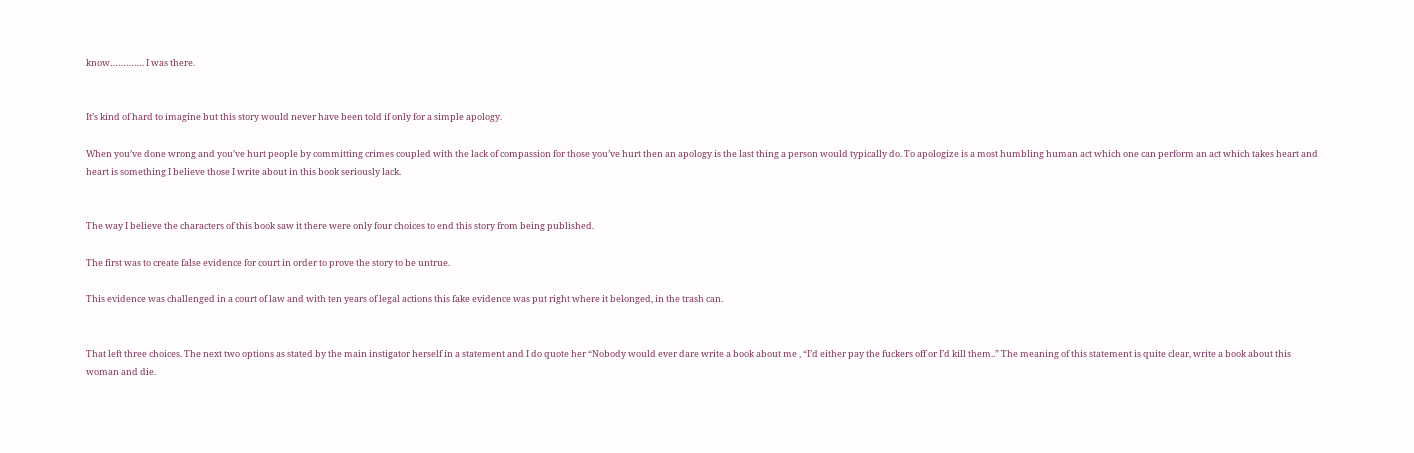know…………. I was there.


It’s kind of hard to imagine but this story would never have been told if only for a simple apology.

When you’ve done wrong and you’ve hurt people by committing crimes coupled with the lack of compassion for those you’ve hurt then an apology is the last thing a person would typically do. To apologize is a most humbling human act which one can perform an act which takes heart and heart is something I believe those I write about in this book seriously lack.


The way I believe the characters of this book saw it there were only four choices to end this story from being published.

The first was to create false evidence for court in order to prove the story to be untrue.

This evidence was challenged in a court of law and with ten years of legal actions this fake evidence was put right where it belonged, in the trash can.


That left three choices. The next two options as stated by the main instigator herself in a statement and I do quote her “Nobody would ever dare write a book about me , “I’d either pay the fuckers off or I’d kill them..” The meaning of this statement is quite clear, write a book about this woman and die.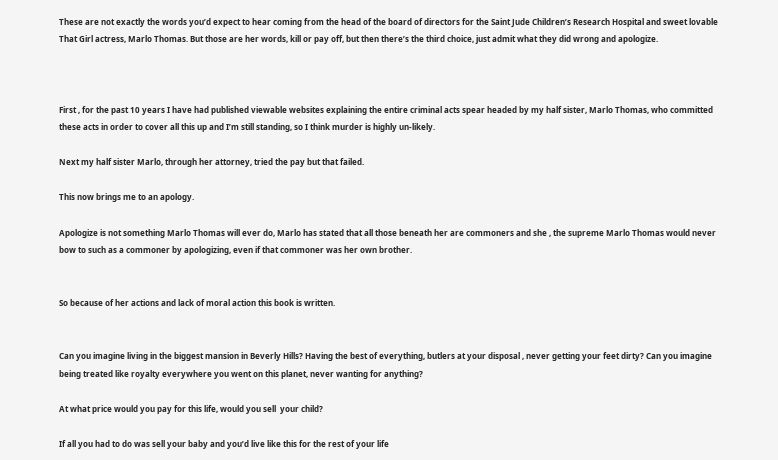These are not exactly the words you’d expect to hear coming from the head of the board of directors for the Saint Jude Children’s Research Hospital and sweet lovable That Girl actress, Marlo Thomas. But those are her words, kill or pay off, but then there’s the third choice, just admit what they did wrong and apologize.



First , for the past 10 years I have had published viewable websites explaining the entire criminal acts spear headed by my half sister, Marlo Thomas, who committed these acts in order to cover all this up and I’m still standing, so I think murder is highly un-likely.

Next my half sister Marlo, through her attorney, tried the pay but that failed.

This now brings me to an apology.

Apologize is not something Marlo Thomas will ever do, Marlo has stated that all those beneath her are commoners and she , the supreme Marlo Thomas would never bow to such as a commoner by apologizing, even if that commoner was her own brother.


So because of her actions and lack of moral action this book is written.


Can you imagine living in the biggest mansion in Beverly Hills? Having the best of everything, butlers at your disposal , never getting your feet dirty? Can you imagine being treated like royalty everywhere you went on this planet, never wanting for anything?

At what price would you pay for this life, would you sell  your child?

If all you had to do was sell your baby and you’d live like this for the rest of your life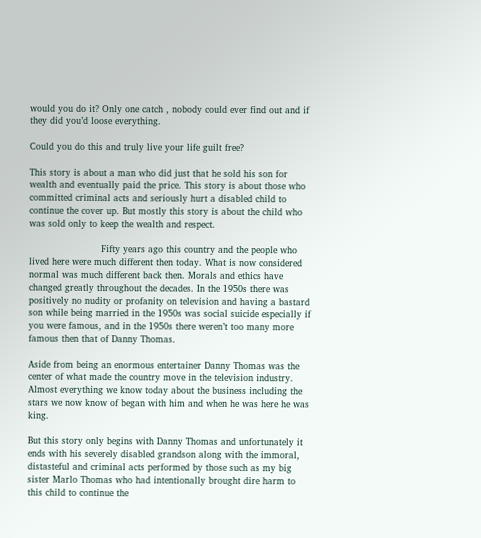would you do it? Only one catch , nobody could ever find out and if they did you’d loose everything.

Could you do this and truly live your life guilt free?

This story is about a man who did just that he sold his son for wealth and eventually paid the price. This story is about those who committed criminal acts and seriously hurt a disabled child to continue the cover up. But mostly this story is about the child who was sold only to keep the wealth and respect.

                        Fifty years ago this country and the people who lived here were much different then today. What is now considered normal was much different back then. Morals and ethics have changed greatly throughout the decades. In the 1950s there was positively no nudity or profanity on television and having a bastard son while being married in the 1950s was social suicide especially if you were famous, and in the 1950s there weren’t too many more famous then that of Danny Thomas.

Aside from being an enormous entertainer Danny Thomas was the center of what made the country move in the television industry. Almost everything we know today about the business including the stars we now know of began with him and when he was here he was king.

But this story only begins with Danny Thomas and unfortunately it ends with his severely disabled grandson along with the immoral, distasteful and criminal acts performed by those such as my big sister Marlo Thomas who had intentionally brought dire harm to this child to continue the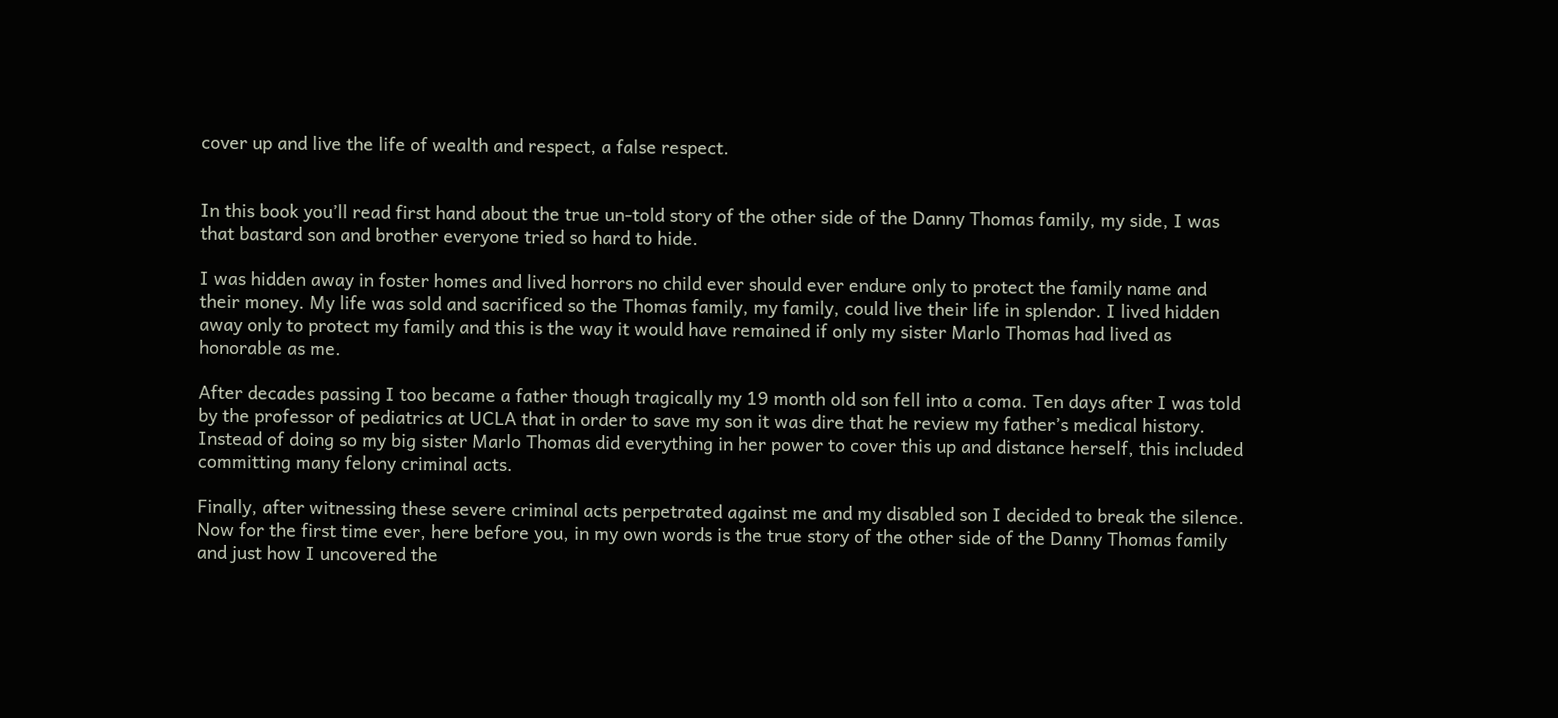cover up and live the life of wealth and respect, a false respect.


In this book you’ll read first hand about the true un-told story of the other side of the Danny Thomas family, my side, I was that bastard son and brother everyone tried so hard to hide.

I was hidden away in foster homes and lived horrors no child ever should ever endure only to protect the family name and their money. My life was sold and sacrificed so the Thomas family, my family, could live their life in splendor. I lived hidden away only to protect my family and this is the way it would have remained if only my sister Marlo Thomas had lived as honorable as me.

After decades passing I too became a father though tragically my 19 month old son fell into a coma. Ten days after I was told by the professor of pediatrics at UCLA that in order to save my son it was dire that he review my father’s medical history. Instead of doing so my big sister Marlo Thomas did everything in her power to cover this up and distance herself, this included committing many felony criminal acts.

Finally, after witnessing these severe criminal acts perpetrated against me and my disabled son I decided to break the silence. Now for the first time ever, here before you, in my own words is the true story of the other side of the Danny Thomas family and just how I uncovered the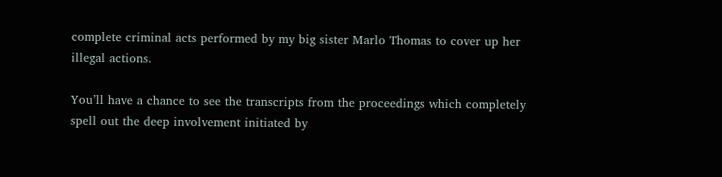complete criminal acts performed by my big sister Marlo Thomas to cover up her illegal actions.

You’ll have a chance to see the transcripts from the proceedings which completely spell out the deep involvement initiated by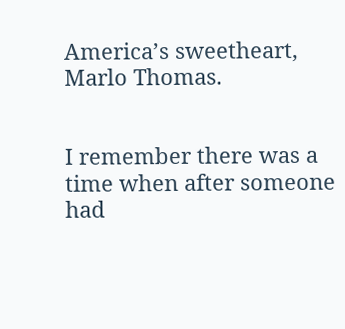America’s sweetheart, Marlo Thomas.


I remember there was a time when after someone had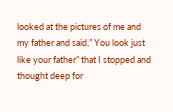looked at the pictures of me and my father and said,” You look just like your father” that I stopped and thought deep for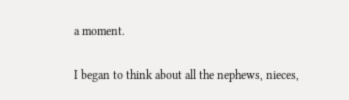a moment.

I began to think about all the nephews, nieces,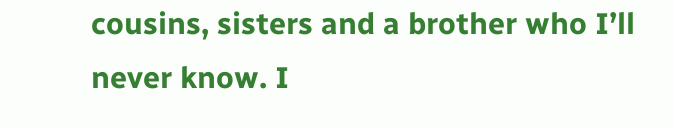cousins, sisters and a brother who I’ll never know. I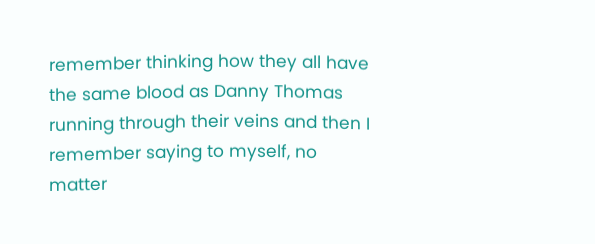remember thinking how they all have the same blood as Danny Thomas running through their veins and then I remember saying to myself, no matter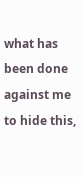what has been done against me to hide this,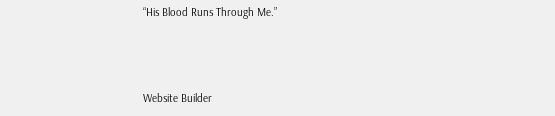“His Blood Runs Through Me.”



Website Builder